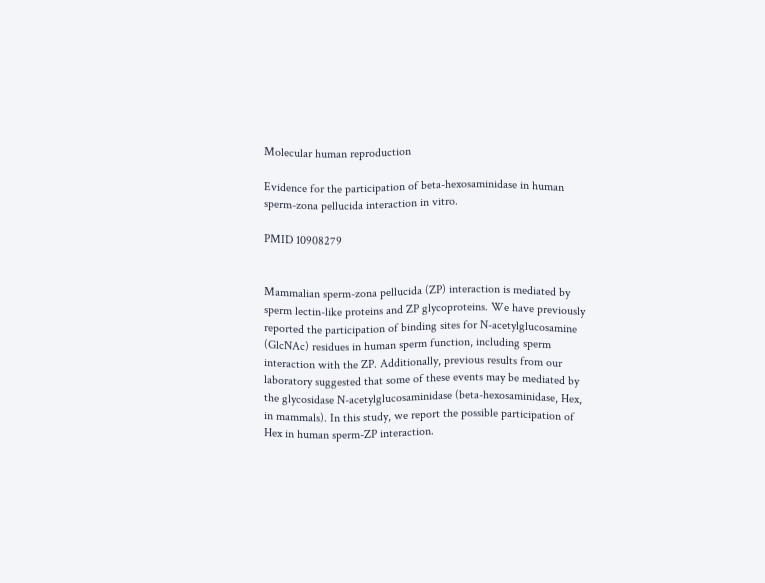Molecular human reproduction

Evidence for the participation of beta-hexosaminidase in human sperm-zona pellucida interaction in vitro.

PMID 10908279


Mammalian sperm-zona pellucida (ZP) interaction is mediated by sperm lectin-like proteins and ZP glycoproteins. We have previously reported the participation of binding sites for N-acetylglucosamine (GlcNAc) residues in human sperm function, including sperm interaction with the ZP. Additionally, previous results from our laboratory suggested that some of these events may be mediated by the glycosidase N-acetylglucosaminidase (beta-hexosaminidase, Hex, in mammals). In this study, we report the possible participation of Hex in human sperm-ZP interaction.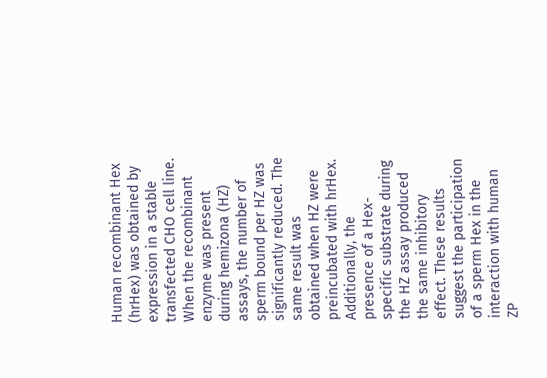Human recombinant Hex (hrHex) was obtained by expression in a stable transfected CHO cell line. When the recombinant enzyme was present during hemizona (HZ) assays, the number of sperm bound per HZ was significantly reduced. The same result was obtained when HZ were preincubated with hrHex. Additionally, the presence of a Hex-specific substrate during the HZ assay produced the same inhibitory effect. These results suggest the participation of a sperm Hex in the interaction with human ZP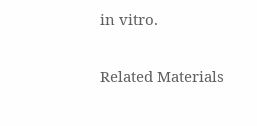in vitro.

Related Materials